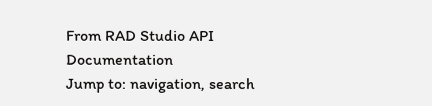From RAD Studio API Documentation
Jump to: navigation, search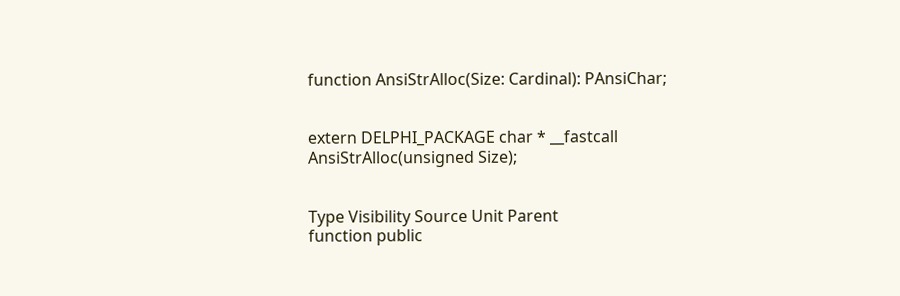function AnsiStrAlloc(Size: Cardinal): PAnsiChar;


extern DELPHI_PACKAGE char * __fastcall AnsiStrAlloc(unsigned Size);


Type Visibility Source Unit Parent
function public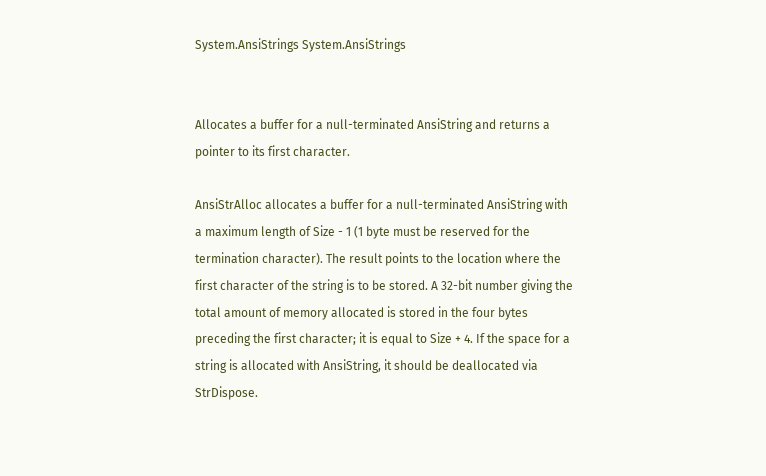System.AnsiStrings System.AnsiStrings


Allocates a buffer for a null-terminated AnsiString and returns a pointer to its first character.

AnsiStrAlloc allocates a buffer for a null-terminated AnsiString with a maximum length of Size - 1 (1 byte must be reserved for the termination character). The result points to the location where the first character of the string is to be stored. A 32-bit number giving the total amount of memory allocated is stored in the four bytes preceding the first character; it is equal to Size + 4. If the space for a string is allocated with AnsiString, it should be deallocated via StrDispose.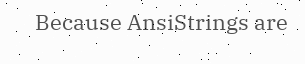Because AnsiStrings are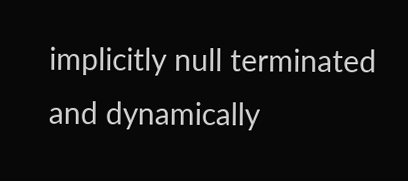implicitly null terminated and dynamically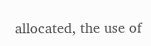allocated, the use of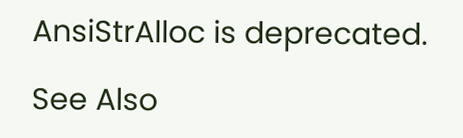AnsiStrAlloc is deprecated.

See Also